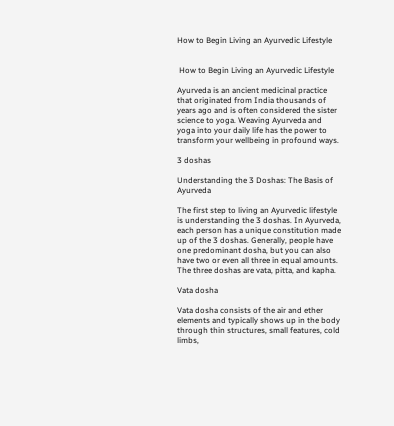How to Begin Living an Ayurvedic Lifestyle


 How to Begin Living an Ayurvedic Lifestyle

Ayurveda is an ancient medicinal practice that originated from India thousands of years ago and is often considered the sister science to yoga. Weaving Ayurveda and yoga into your daily life has the power to transform your wellbeing in profound ways.

3 doshas

Understanding the 3 Doshas: The Basis of Ayurveda

The first step to living an Ayurvedic lifestyle is understanding the 3 doshas. In Ayurveda, each person has a unique constitution made up of the 3 doshas. Generally, people have one predominant dosha, but you can also have two or even all three in equal amounts. The three doshas are vata, pitta, and kapha.

Vata dosha

Vata dosha consists of the air and ether elements and typically shows up in the body through thin structures, small features, cold limbs,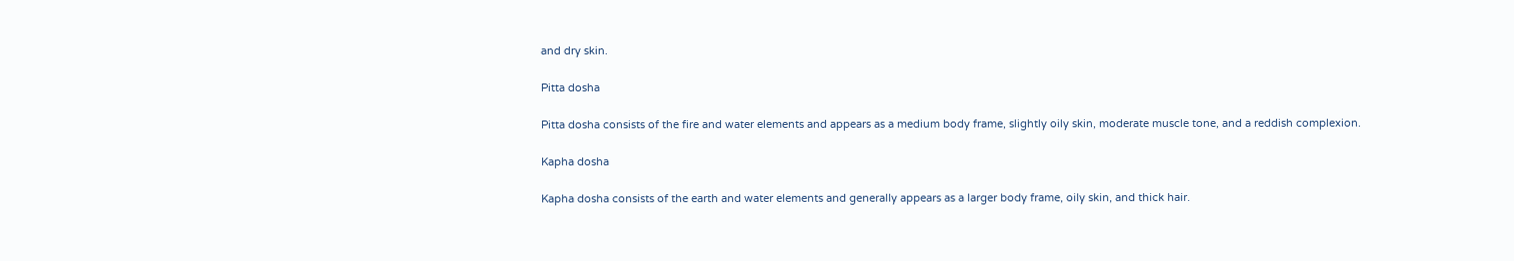and dry skin.

Pitta dosha

Pitta dosha consists of the fire and water elements and appears as a medium body frame, slightly oily skin, moderate muscle tone, and a reddish complexion.

Kapha dosha

Kapha dosha consists of the earth and water elements and generally appears as a larger body frame, oily skin, and thick hair.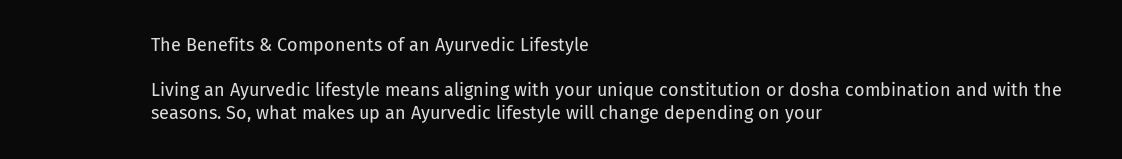The Benefits & Components of an Ayurvedic Lifestyle

Living an Ayurvedic lifestyle means aligning with your unique constitution or dosha combination and with the seasons. So, what makes up an Ayurvedic lifestyle will change depending on your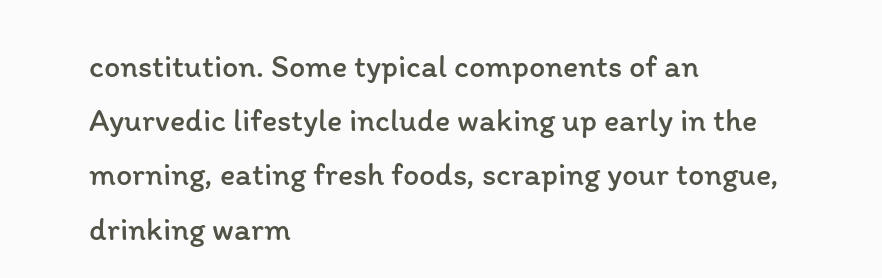constitution. Some typical components of an Ayurvedic lifestyle include waking up early in the morning, eating fresh foods, scraping your tongue, drinking warm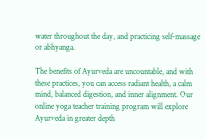water throughout the day, and practicing self-massage or abhyanga.

The benefits of Ayurveda are uncountable, and with these practices, you can access radiant health, a calm mind, balanced digestion, and inner alignment. Our online yoga teacher training program will explore Ayurveda in greater depth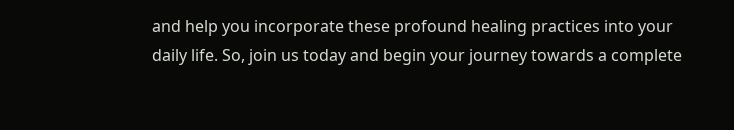and help you incorporate these profound healing practices into your daily life. So, join us today and begin your journey towards a complete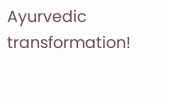Ayurvedic transformation!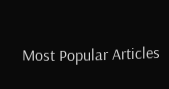Most Popular Articles